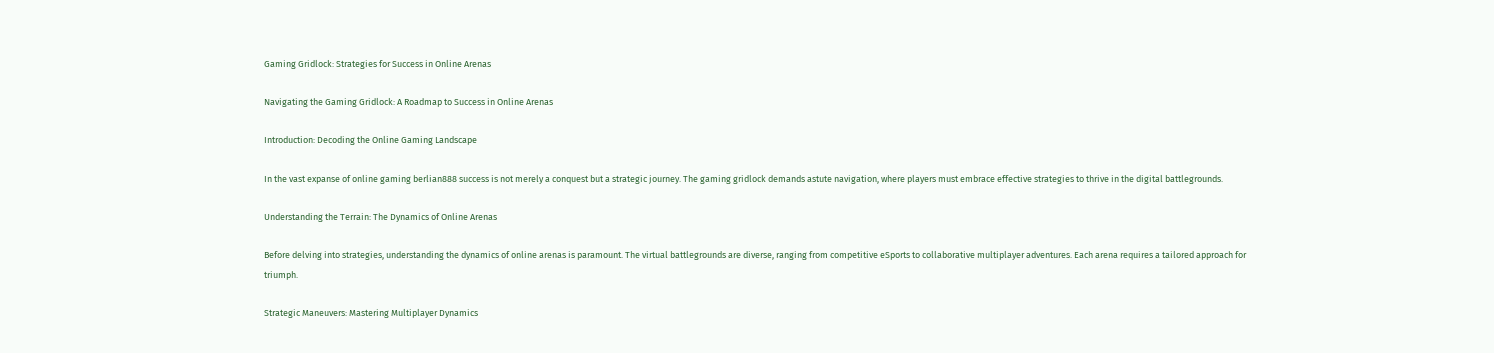Gaming Gridlock: Strategies for Success in Online Arenas

Navigating the Gaming Gridlock: A Roadmap to Success in Online Arenas

Introduction: Decoding the Online Gaming Landscape

In the vast expanse of online gaming berlian888 success is not merely a conquest but a strategic journey. The gaming gridlock demands astute navigation, where players must embrace effective strategies to thrive in the digital battlegrounds.

Understanding the Terrain: The Dynamics of Online Arenas

Before delving into strategies, understanding the dynamics of online arenas is paramount. The virtual battlegrounds are diverse, ranging from competitive eSports to collaborative multiplayer adventures. Each arena requires a tailored approach for triumph.

Strategic Maneuvers: Mastering Multiplayer Dynamics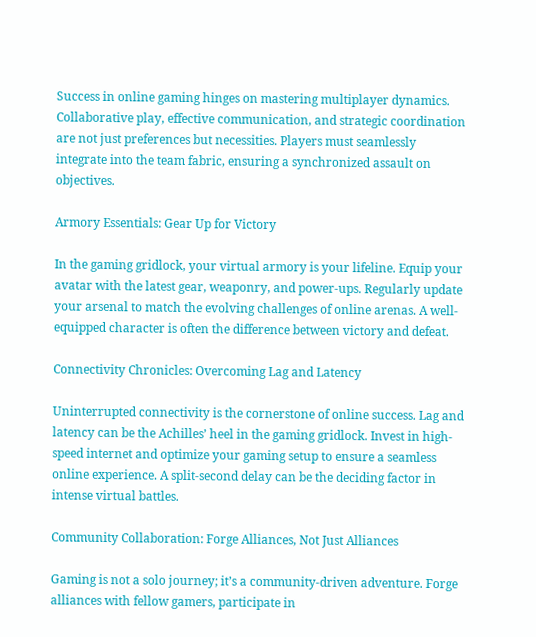Success in online gaming hinges on mastering multiplayer dynamics. Collaborative play, effective communication, and strategic coordination are not just preferences but necessities. Players must seamlessly integrate into the team fabric, ensuring a synchronized assault on objectives.

Armory Essentials: Gear Up for Victory

In the gaming gridlock, your virtual armory is your lifeline. Equip your avatar with the latest gear, weaponry, and power-ups. Regularly update your arsenal to match the evolving challenges of online arenas. A well-equipped character is often the difference between victory and defeat.

Connectivity Chronicles: Overcoming Lag and Latency

Uninterrupted connectivity is the cornerstone of online success. Lag and latency can be the Achilles’ heel in the gaming gridlock. Invest in high-speed internet and optimize your gaming setup to ensure a seamless online experience. A split-second delay can be the deciding factor in intense virtual battles.

Community Collaboration: Forge Alliances, Not Just Alliances

Gaming is not a solo journey; it’s a community-driven adventure. Forge alliances with fellow gamers, participate in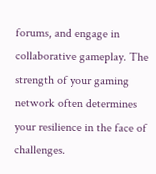forums, and engage in collaborative gameplay. The strength of your gaming network often determines your resilience in the face of challenges.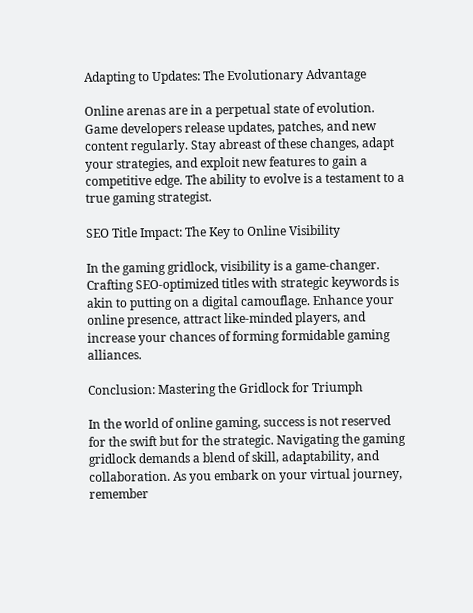Adapting to Updates: The Evolutionary Advantage

Online arenas are in a perpetual state of evolution. Game developers release updates, patches, and new content regularly. Stay abreast of these changes, adapt your strategies, and exploit new features to gain a competitive edge. The ability to evolve is a testament to a true gaming strategist.

SEO Title Impact: The Key to Online Visibility

In the gaming gridlock, visibility is a game-changer. Crafting SEO-optimized titles with strategic keywords is akin to putting on a digital camouflage. Enhance your online presence, attract like-minded players, and increase your chances of forming formidable gaming alliances.

Conclusion: Mastering the Gridlock for Triumph

In the world of online gaming, success is not reserved for the swift but for the strategic. Navigating the gaming gridlock demands a blend of skill, adaptability, and collaboration. As you embark on your virtual journey, remember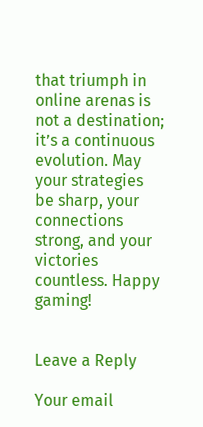that triumph in online arenas is not a destination; it’s a continuous evolution. May your strategies be sharp, your connections strong, and your victories countless. Happy gaming!


Leave a Reply

Your email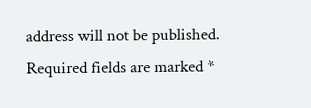address will not be published. Required fields are marked *